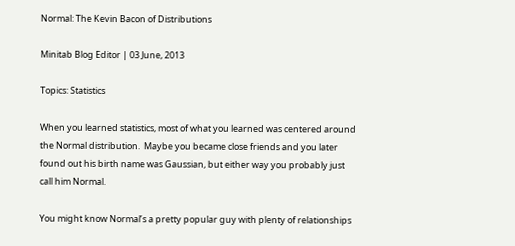Normal: The Kevin Bacon of Distributions

Minitab Blog Editor | 03 June, 2013

Topics: Statistics

When you learned statistics, most of what you learned was centered around the Normal distribution.  Maybe you became close friends and you later found out his birth name was Gaussian, but either way you probably just call him Normal.

You might know Normal’s a pretty popular guy with plenty of relationships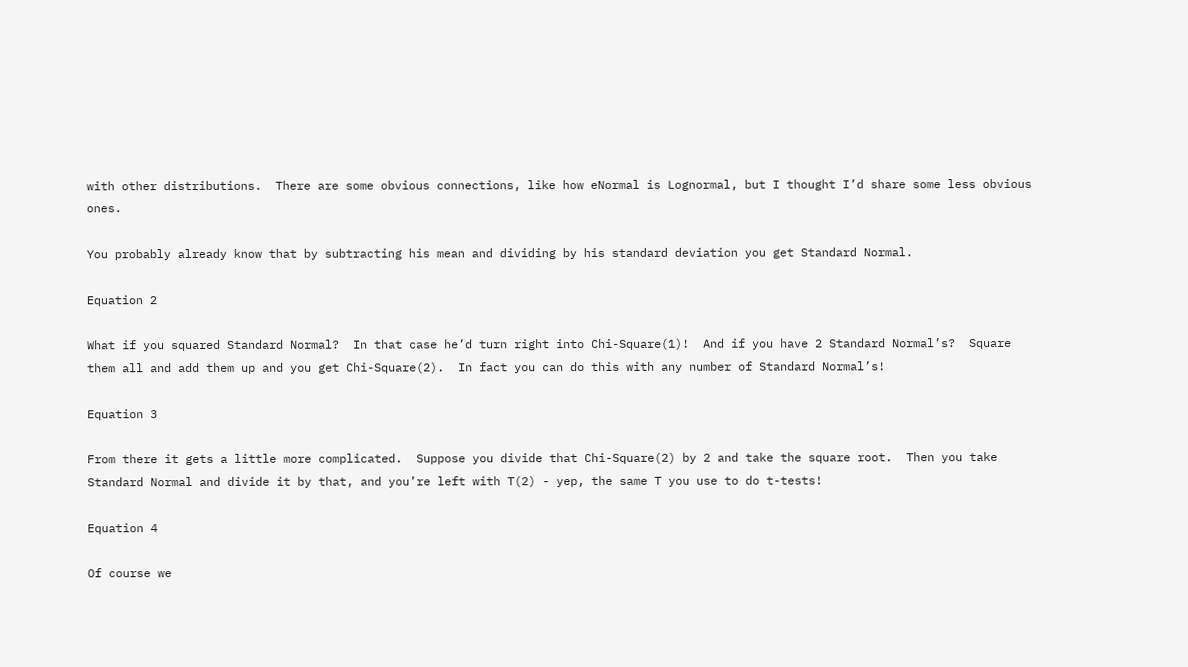with other distributions.  There are some obvious connections, like how eNormal is Lognormal, but I thought I’d share some less obvious ones.

You probably already know that by subtracting his mean and dividing by his standard deviation you get Standard Normal.

Equation 2

What if you squared Standard Normal?  In that case he’d turn right into Chi-Square(1)!  And if you have 2 Standard Normal’s?  Square them all and add them up and you get Chi-Square(2).  In fact you can do this with any number of Standard Normal’s!

Equation 3

From there it gets a little more complicated.  Suppose you divide that Chi-Square(2) by 2 and take the square root.  Then you take Standard Normal and divide it by that, and you’re left with T(2) - yep, the same T you use to do t-tests!

Equation 4

Of course we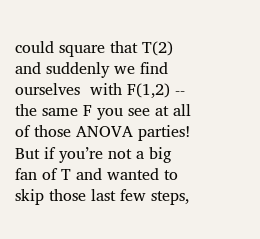could square that T(2) and suddenly we find ourselves  with F(1,2) -- the same F you see at all of those ANOVA parties!  But if you’re not a big fan of T and wanted to skip those last few steps,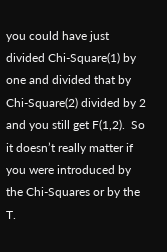you could have just divided Chi-Square(1) by one and divided that by Chi-Square(2) divided by 2 and you still get F(1,2).  So it doesn’t really matter if you were introduced by the Chi-Squares or by the T.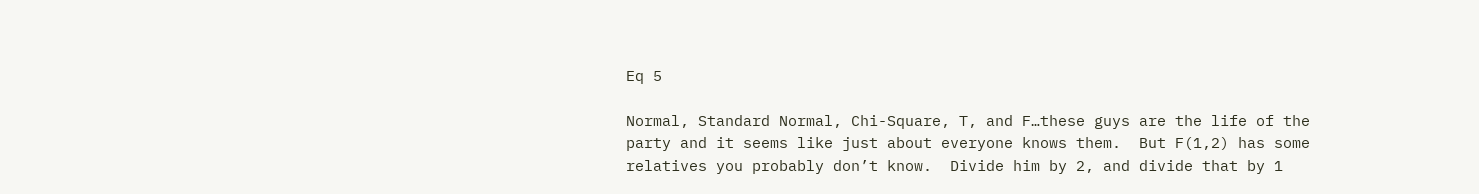Eq 5

Normal, Standard Normal, Chi-Square, T, and F…these guys are the life of the party and it seems like just about everyone knows them.  But F(1,2) has some relatives you probably don’t know.  Divide him by 2, and divide that by 1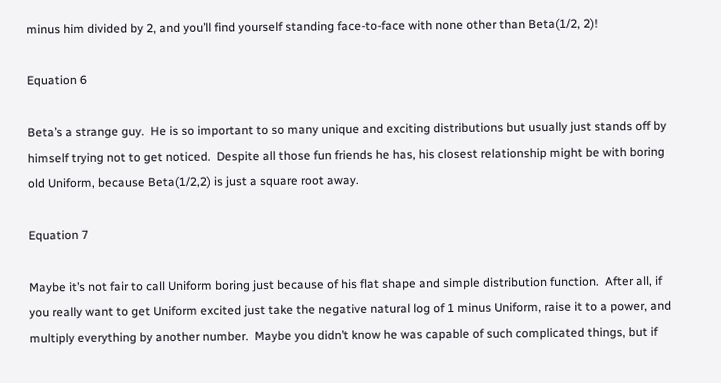minus him divided by 2, and you’ll find yourself standing face-to-face with none other than Beta(1/2, 2)!

Equation 6

Beta’s a strange guy.  He is so important to so many unique and exciting distributions but usually just stands off by himself trying not to get noticed.  Despite all those fun friends he has, his closest relationship might be with boring old Uniform, because Beta(1/2,2) is just a square root away.

Equation 7

Maybe it’s not fair to call Uniform boring just because of his flat shape and simple distribution function.  After all, if you really want to get Uniform excited just take the negative natural log of 1 minus Uniform, raise it to a power, and multiply everything by another number.  Maybe you didn’t know he was capable of such complicated things, but if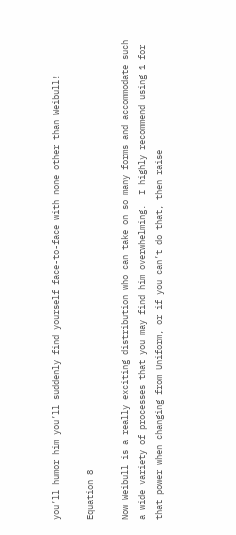you’ll humor him you’ll suddenly find yourself face-to-face with none other than Weibull!

Equation 8

Now Weibull is a really exciting distribution who can take on so many forms and accommodate such a wide variety of processes that you may find him overwhelming.  I highly recommend using 1 for that power when changing from Uniform, or if you can’t do that, then raise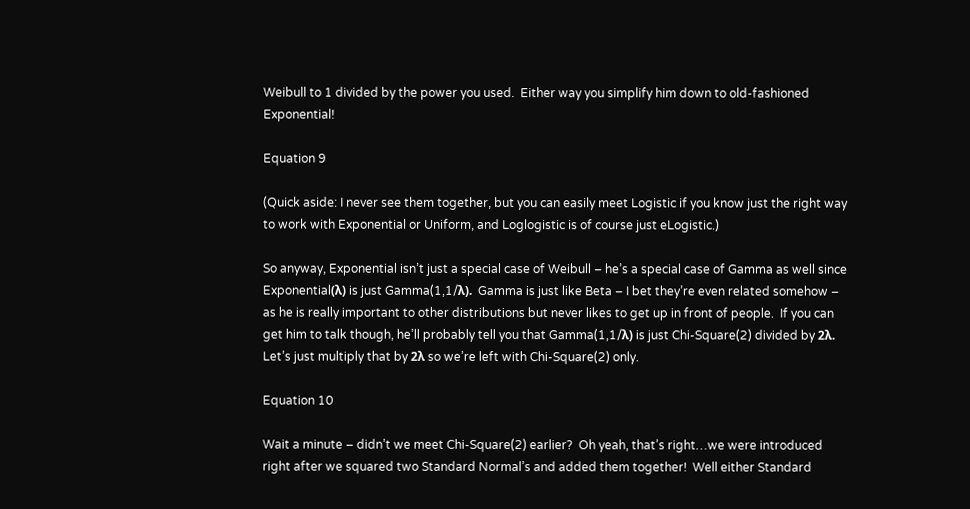Weibull to 1 divided by the power you used.  Either way you simplify him down to old-fashioned Exponential!

Equation 9

(Quick aside: I never see them together, but you can easily meet Logistic if you know just the right way to work with Exponential or Uniform, and Loglogistic is of course just eLogistic.)

So anyway, Exponential isn’t just a special case of Weibull – he’s a special case of Gamma as well since Exponential(λ) is just Gamma(1,1/λ).  Gamma is just like Beta – I bet they’re even related somehow – as he is really important to other distributions but never likes to get up in front of people.  If you can get him to talk though, he’ll probably tell you that Gamma(1,1/λ) is just Chi-Square(2) divided by 2λ.  Let’s just multiply that by 2λ so we’re left with Chi-Square(2) only.

Equation 10

Wait a minute – didn’t we meet Chi-Square(2) earlier?  Oh yeah, that’s right…we were introduced right after we squared two Standard Normal’s and added them together!  Well either Standard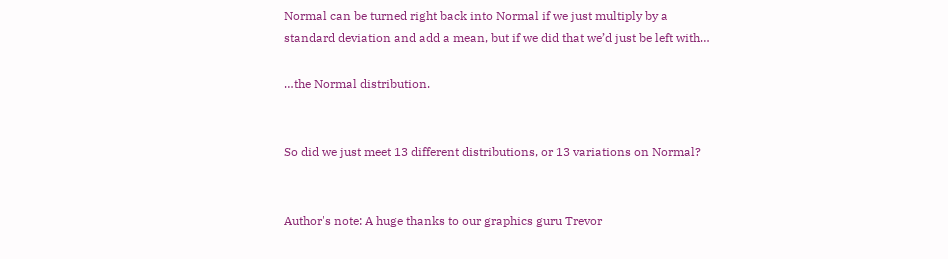Normal can be turned right back into Normal if we just multiply by a standard deviation and add a mean, but if we did that we’d just be left with…

…the Normal distribution.


So did we just meet 13 different distributions, or 13 variations on Normal?


Author's note: A huge thanks to our graphics guru Trevor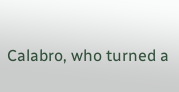Calabro, who turned a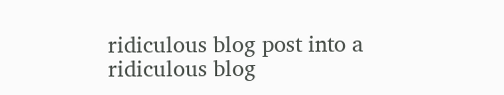ridiculous blog post into a ridiculous blog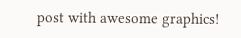post with awesome graphics!